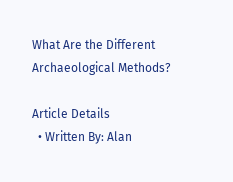What Are the Different Archaeological Methods?

Article Details
  • Written By: Alan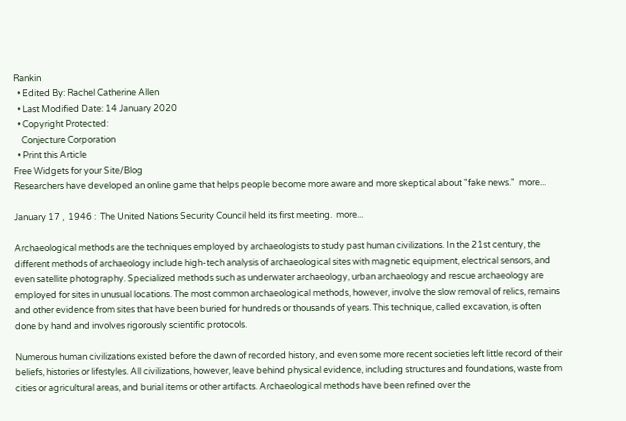Rankin
  • Edited By: Rachel Catherine Allen
  • Last Modified Date: 14 January 2020
  • Copyright Protected:
    Conjecture Corporation
  • Print this Article
Free Widgets for your Site/Blog
Researchers have developed an online game that helps people become more aware and more skeptical about "fake news."  more...

January 17 ,  1946 :  The United Nations Security Council held its first meeting.  more...

Archaeological methods are the techniques employed by archaeologists to study past human civilizations. In the 21st century, the different methods of archaeology include high-tech analysis of archaeological sites with magnetic equipment, electrical sensors, and even satellite photography. Specialized methods such as underwater archaeology, urban archaeology and rescue archaeology are employed for sites in unusual locations. The most common archaeological methods, however, involve the slow removal of relics, remains and other evidence from sites that have been buried for hundreds or thousands of years. This technique, called excavation, is often done by hand and involves rigorously scientific protocols.

Numerous human civilizations existed before the dawn of recorded history, and even some more recent societies left little record of their beliefs, histories or lifestyles. All civilizations, however, leave behind physical evidence, including structures and foundations, waste from cities or agricultural areas, and burial items or other artifacts. Archaeological methods have been refined over the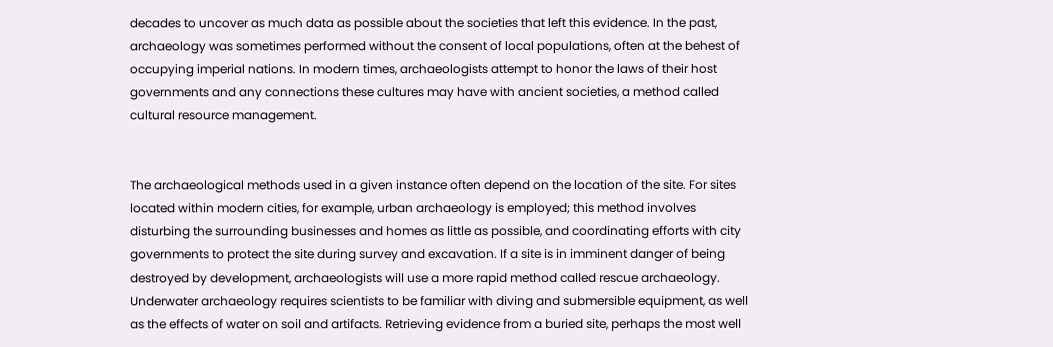decades to uncover as much data as possible about the societies that left this evidence. In the past, archaeology was sometimes performed without the consent of local populations, often at the behest of occupying imperial nations. In modern times, archaeologists attempt to honor the laws of their host governments and any connections these cultures may have with ancient societies, a method called cultural resource management.


The archaeological methods used in a given instance often depend on the location of the site. For sites located within modern cities, for example, urban archaeology is employed; this method involves disturbing the surrounding businesses and homes as little as possible, and coordinating efforts with city governments to protect the site during survey and excavation. If a site is in imminent danger of being destroyed by development, archaeologists will use a more rapid method called rescue archaeology. Underwater archaeology requires scientists to be familiar with diving and submersible equipment, as well as the effects of water on soil and artifacts. Retrieving evidence from a buried site, perhaps the most well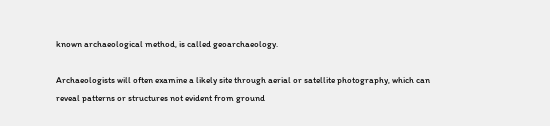known archaeological method, is called geoarchaeology.

Archaeologists will often examine a likely site through aerial or satellite photography, which can reveal patterns or structures not evident from ground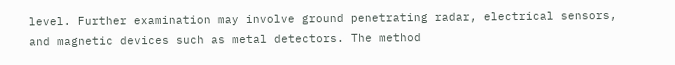level. Further examination may involve ground penetrating radar, electrical sensors, and magnetic devices such as metal detectors. The method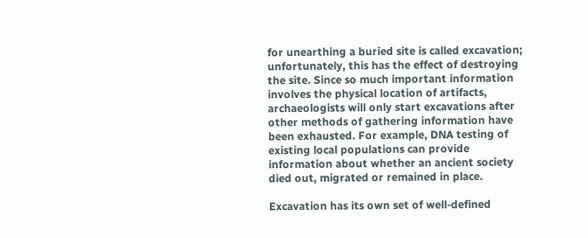for unearthing a buried site is called excavation; unfortunately, this has the effect of destroying the site. Since so much important information involves the physical location of artifacts, archaeologists will only start excavations after other methods of gathering information have been exhausted. For example, DNA testing of existing local populations can provide information about whether an ancient society died out, migrated or remained in place.

Excavation has its own set of well-defined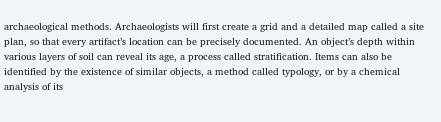archaeological methods. Archaeologists will first create a grid and a detailed map called a site plan, so that every artifact’s location can be precisely documented. An object’s depth within various layers of soil can reveal its age, a process called stratification. Items can also be identified by the existence of similar objects, a method called typology, or by a chemical analysis of its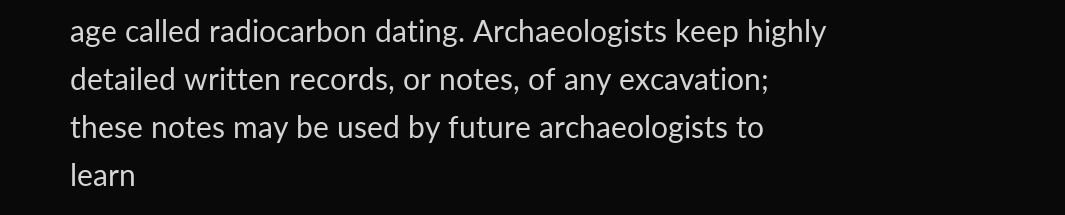age called radiocarbon dating. Archaeologists keep highly detailed written records, or notes, of any excavation; these notes may be used by future archaeologists to learn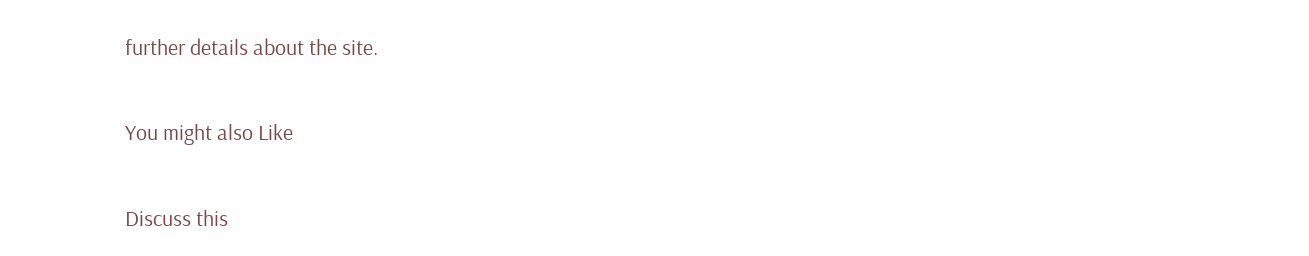further details about the site.


You might also Like


Discuss this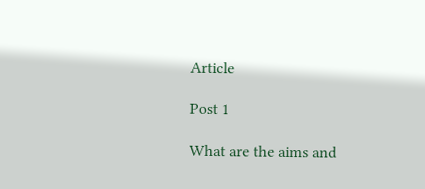Article

Post 1

What are the aims and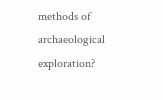methods of archaeological exploration?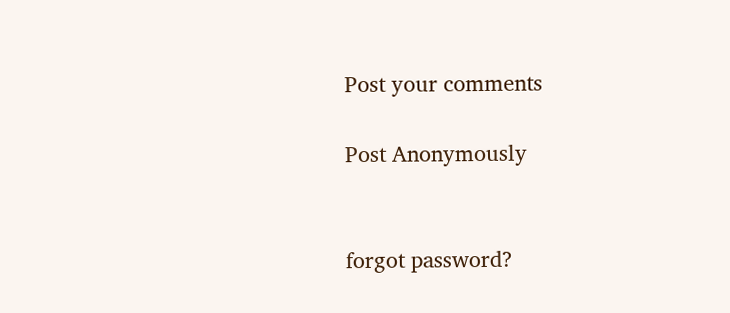Post your comments

Post Anonymously


forgot password?